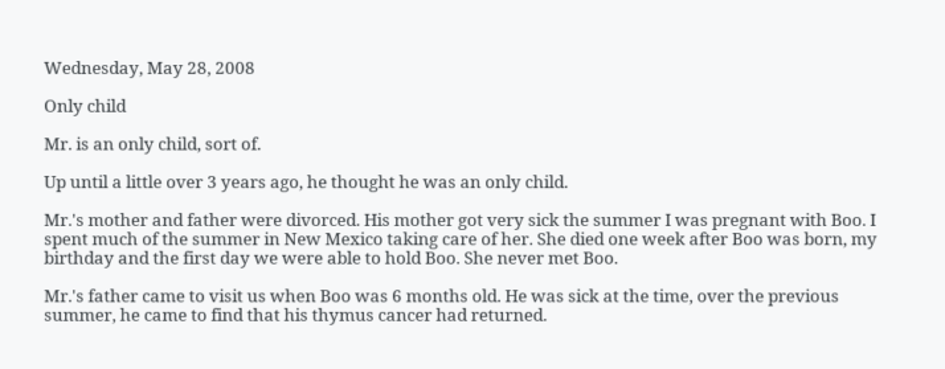Wednesday, May 28, 2008

Only child

Mr. is an only child, sort of.

Up until a little over 3 years ago, he thought he was an only child.

Mr.'s mother and father were divorced. His mother got very sick the summer I was pregnant with Boo. I spent much of the summer in New Mexico taking care of her. She died one week after Boo was born, my birthday and the first day we were able to hold Boo. She never met Boo.

Mr.'s father came to visit us when Boo was 6 months old. He was sick at the time, over the previous summer, he came to find that his thymus cancer had returned.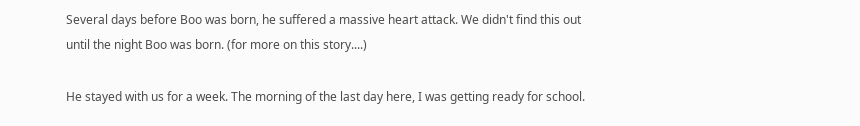Several days before Boo was born, he suffered a massive heart attack. We didn't find this out until the night Boo was born. (for more on this story....)

He stayed with us for a week. The morning of the last day here, I was getting ready for school.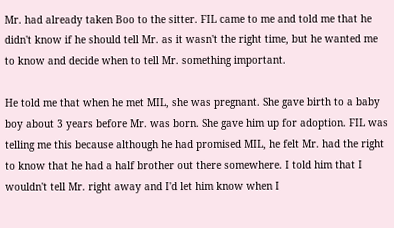Mr. had already taken Boo to the sitter. FIL came to me and told me that he didn't know if he should tell Mr. as it wasn't the right time, but he wanted me to know and decide when to tell Mr. something important.

He told me that when he met MIL, she was pregnant. She gave birth to a baby boy about 3 years before Mr. was born. She gave him up for adoption. FIL was telling me this because although he had promised MIL, he felt Mr. had the right to know that he had a half brother out there somewhere. I told him that I wouldn't tell Mr. right away and I'd let him know when I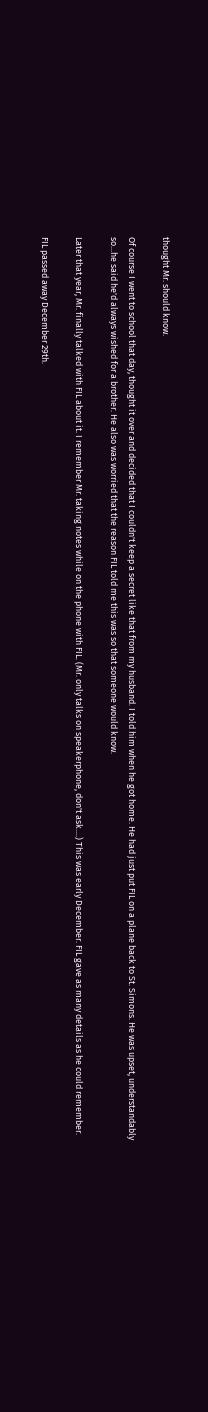thought Mr. should know.

Of course I went to school that day, thought it over and decided that I couldn't keep a secret like that from my husband. I told him when he got home. He had just put FIL on a plane back to St. Simons. He was upset, understandably so...he said he'd always wished for a brother. He also was worried that the reason FIL told me this was so that someone would know.

Later that year, Mr. finally talked with FIL about it. I remember Mr. taking notes while on the phone with FIL. (Mr. only talks on speakerphone, don't ask....) This was early December. FIL gave as many details as he could remember.

FIL passed away December 29th.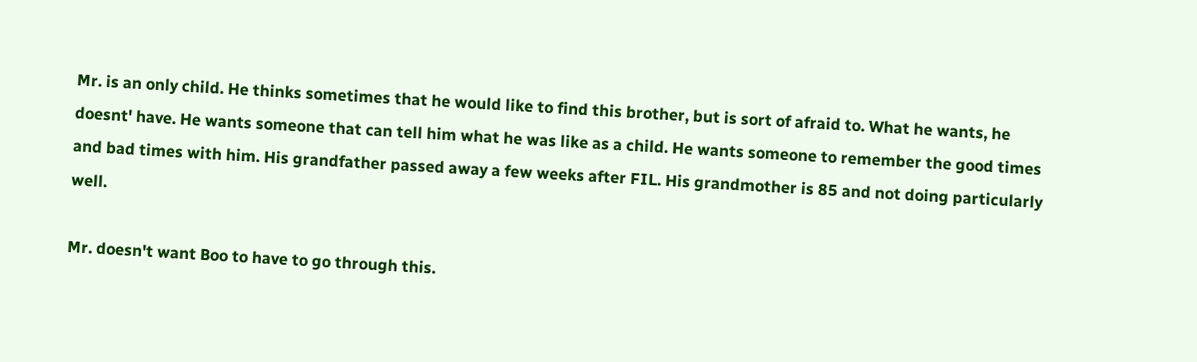Mr. is an only child. He thinks sometimes that he would like to find this brother, but is sort of afraid to. What he wants, he doesnt' have. He wants someone that can tell him what he was like as a child. He wants someone to remember the good times and bad times with him. His grandfather passed away a few weeks after FIL. His grandmother is 85 and not doing particularly well.

Mr. doesn't want Boo to have to go through this.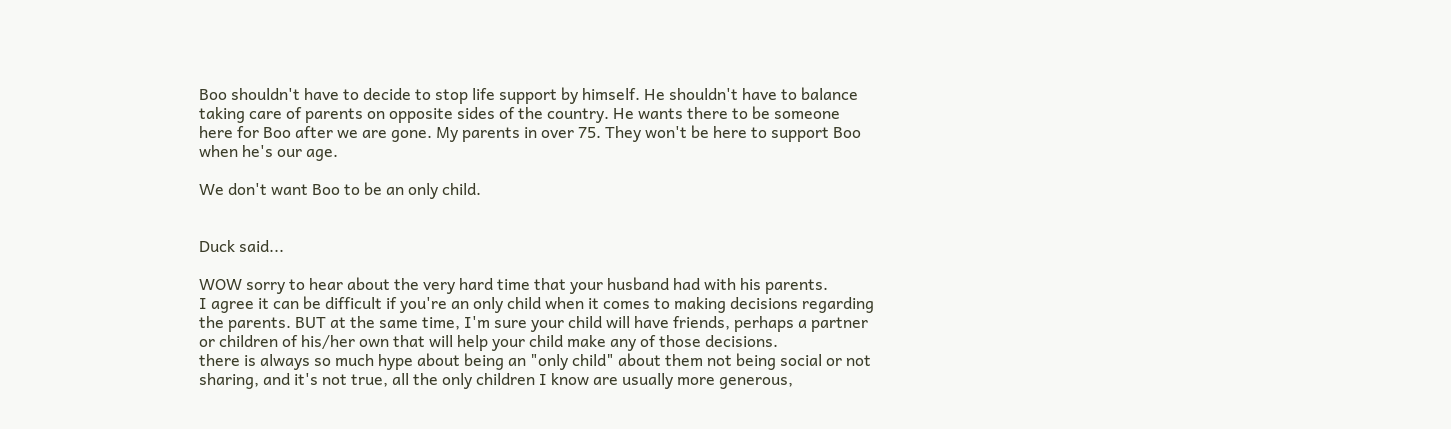Boo shouldn't have to decide to stop life support by himself. He shouldn't have to balance taking care of parents on opposite sides of the country. He wants there to be someone here for Boo after we are gone. My parents in over 75. They won't be here to support Boo when he's our age.

We don't want Boo to be an only child.


Duck said...

WOW sorry to hear about the very hard time that your husband had with his parents.
I agree it can be difficult if you're an only child when it comes to making decisions regarding the parents. BUT at the same time, I'm sure your child will have friends, perhaps a partner or children of his/her own that will help your child make any of those decisions.
there is always so much hype about being an "only child" about them not being social or not sharing, and it's not true, all the only children I know are usually more generous,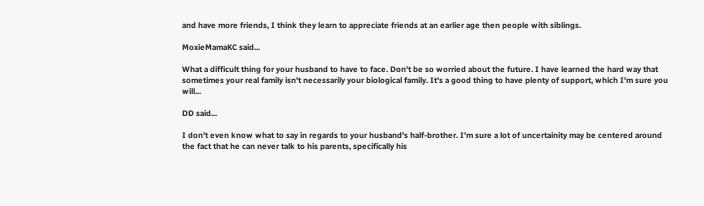and have more friends, I think they learn to appreciate friends at an earlier age then people with siblings.

MoxieMamaKC said...

What a difficult thing for your husband to have to face. Don't be so worried about the future. I have learned the hard way that sometimes your real family isn't necessarily your biological family. It's a good thing to have plenty of support, which I'm sure you will...

DD said...

I don't even know what to say in regards to your husband's half-brother. I'm sure a lot of uncertainity may be centered around the fact that he can never talk to his parents, specifically his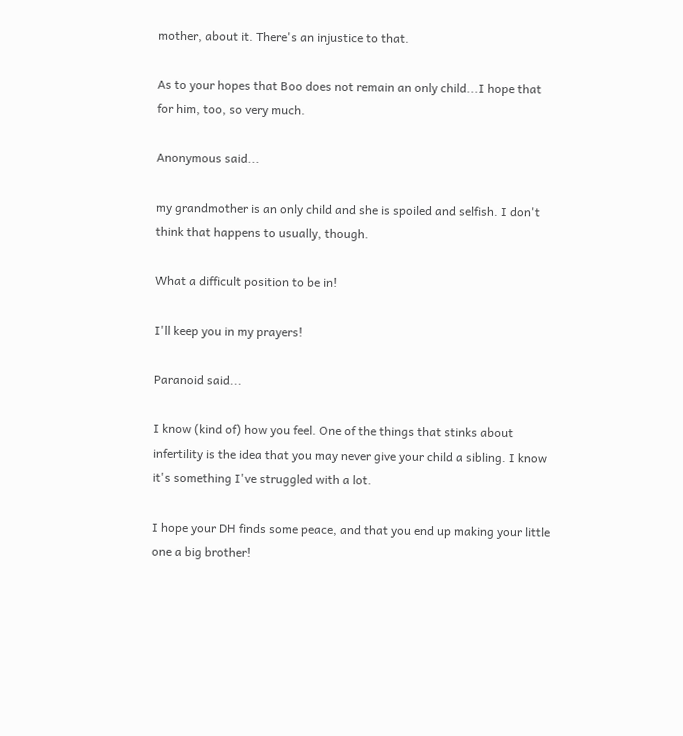mother, about it. There's an injustice to that.

As to your hopes that Boo does not remain an only child...I hope that for him, too, so very much.

Anonymous said...

my grandmother is an only child and she is spoiled and selfish. I don't think that happens to usually, though.

What a difficult position to be in!

I'll keep you in my prayers!

Paranoid said...

I know (kind of) how you feel. One of the things that stinks about infertility is the idea that you may never give your child a sibling. I know it's something I've struggled with a lot.

I hope your DH finds some peace, and that you end up making your little one a big brother!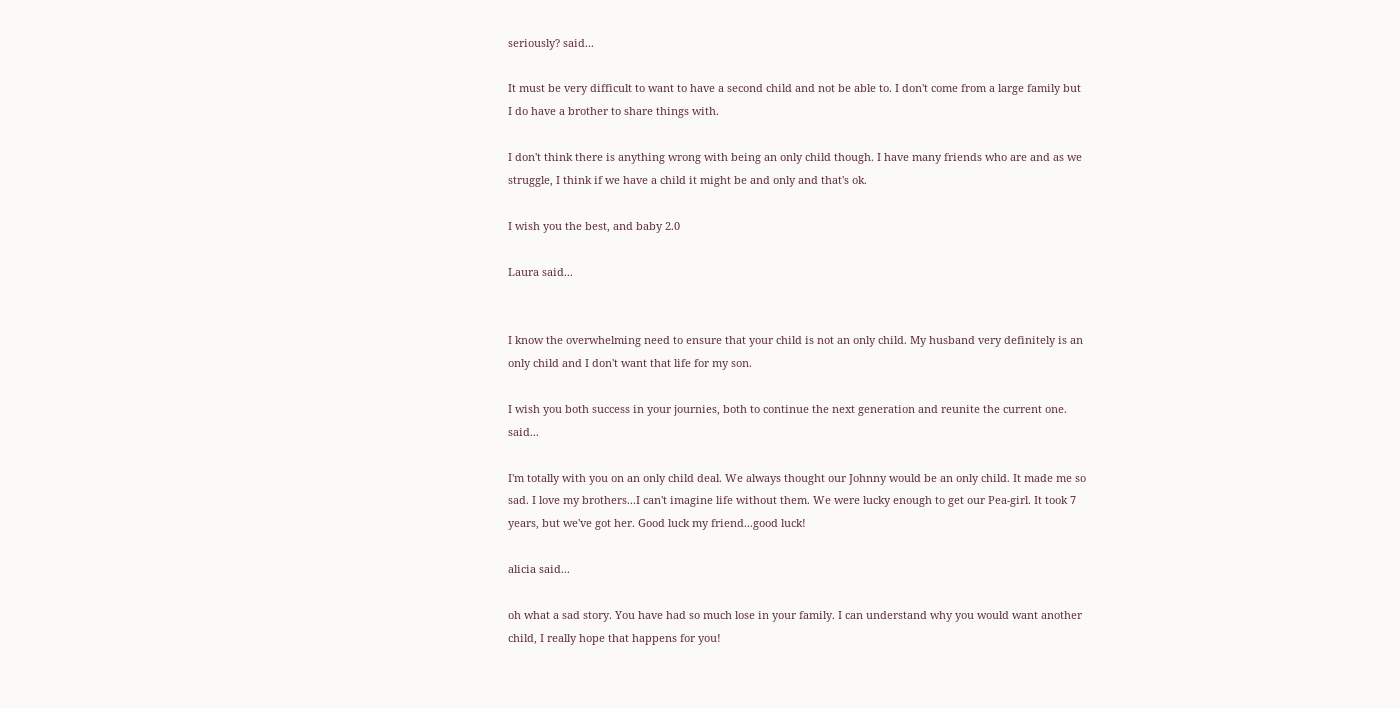seriously? said...

It must be very difficult to want to have a second child and not be able to. I don't come from a large family but I do have a brother to share things with.

I don't think there is anything wrong with being an only child though. I have many friends who are and as we struggle, I think if we have a child it might be and only and that's ok.

I wish you the best, and baby 2.0

Laura said...


I know the overwhelming need to ensure that your child is not an only child. My husband very definitely is an only child and I don't want that life for my son.

I wish you both success in your journies, both to continue the next generation and reunite the current one. said...

I'm totally with you on an only child deal. We always thought our Johnny would be an only child. It made me so sad. I love my brothers...I can't imagine life without them. We were lucky enough to get our Pea-girl. It took 7 years, but we've got her. Good luck my friend...good luck!

alicia said...

oh what a sad story. You have had so much lose in your family. I can understand why you would want another child, I really hope that happens for you!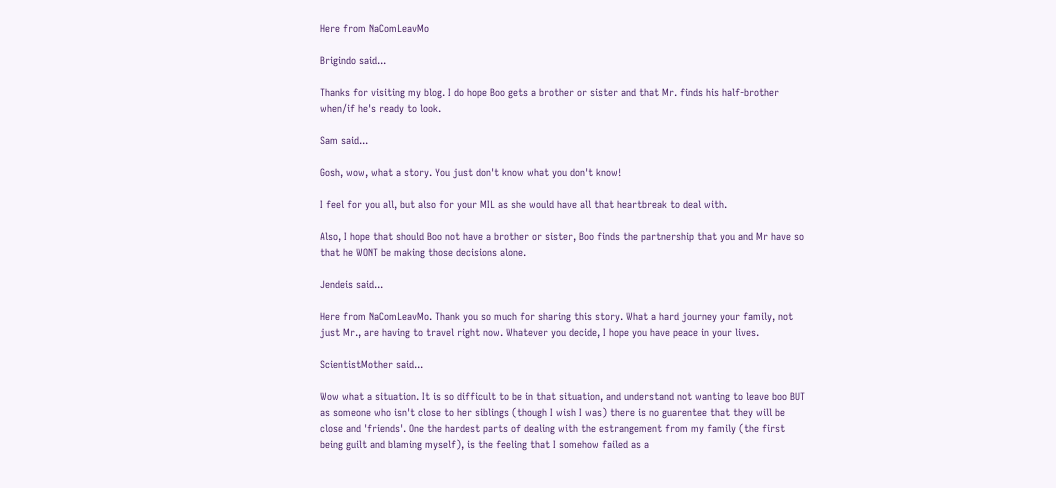Here from NaComLeavMo

Brigindo said...

Thanks for visiting my blog. I do hope Boo gets a brother or sister and that Mr. finds his half-brother when/if he's ready to look.

Sam said...

Gosh, wow, what a story. You just don't know what you don't know!

I feel for you all, but also for your MIL as she would have all that heartbreak to deal with.

Also, I hope that should Boo not have a brother or sister, Boo finds the partnership that you and Mr have so that he WONT be making those decisions alone.

Jendeis said...

Here from NaComLeavMo. Thank you so much for sharing this story. What a hard journey your family, not just Mr., are having to travel right now. Whatever you decide, I hope you have peace in your lives.

ScientistMother said...

Wow what a situation. It is so difficult to be in that situation, and understand not wanting to leave boo BUT as someone who isn't close to her siblings (though I wish I was) there is no guarentee that they will be close and 'friends'. One the hardest parts of dealing with the estrangement from my family (the first being guilt and blaming myself), is the feeling that I somehow failed as a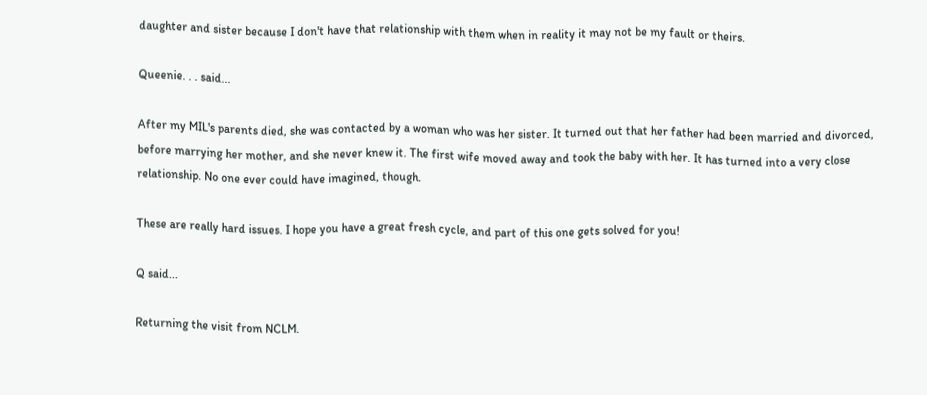daughter and sister because I don't have that relationship with them when in reality it may not be my fault or theirs.

Queenie. . . said...

After my MIL's parents died, she was contacted by a woman who was her sister. It turned out that her father had been married and divorced, before marrying her mother, and she never knew it. The first wife moved away and took the baby with her. It has turned into a very close relationship. No one ever could have imagined, though.

These are really hard issues. I hope you have a great fresh cycle, and part of this one gets solved for you!

Q said...

Returning the visit from NCLM.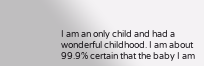I am an only child and had a wonderful childhood. I am about 99.9% certain that the baby I am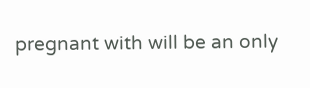pregnant with will be an only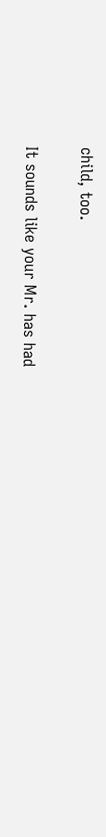child, too.

It sounds like your Mr. has had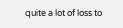quite a lot of loss to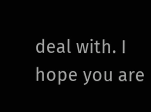deal with. I hope you are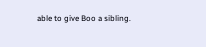able to give Boo a sibling.